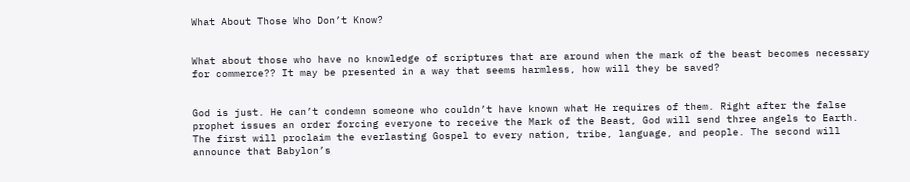What About Those Who Don’t Know?


What about those who have no knowledge of scriptures that are around when the mark of the beast becomes necessary for commerce?? It may be presented in a way that seems harmless, how will they be saved?


God is just. He can’t condemn someone who couldn’t have known what He requires of them. Right after the false prophet issues an order forcing everyone to receive the Mark of the Beast, God will send three angels to Earth. The first will proclaim the everlasting Gospel to every nation, tribe, language, and people. The second will announce that Babylon’s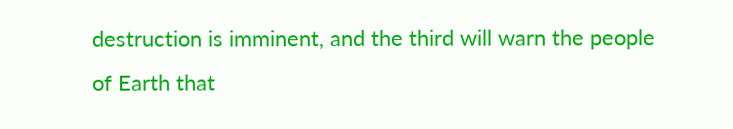destruction is imminent, and the third will warn the people of Earth that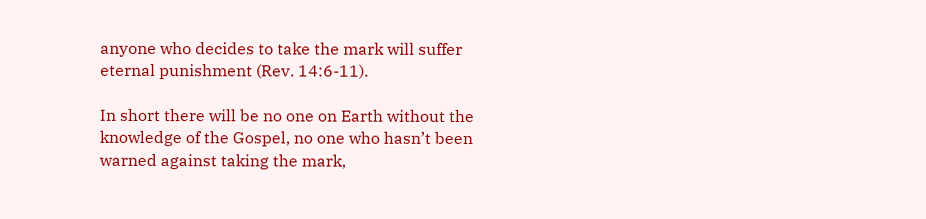anyone who decides to take the mark will suffer eternal punishment (Rev. 14:6-11).

In short there will be no one on Earth without the knowledge of the Gospel, no one who hasn’t been warned against taking the mark,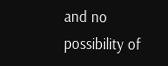and no possibility of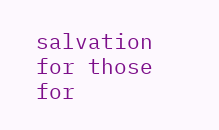salvation for those for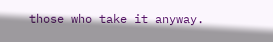those who take it anyway.